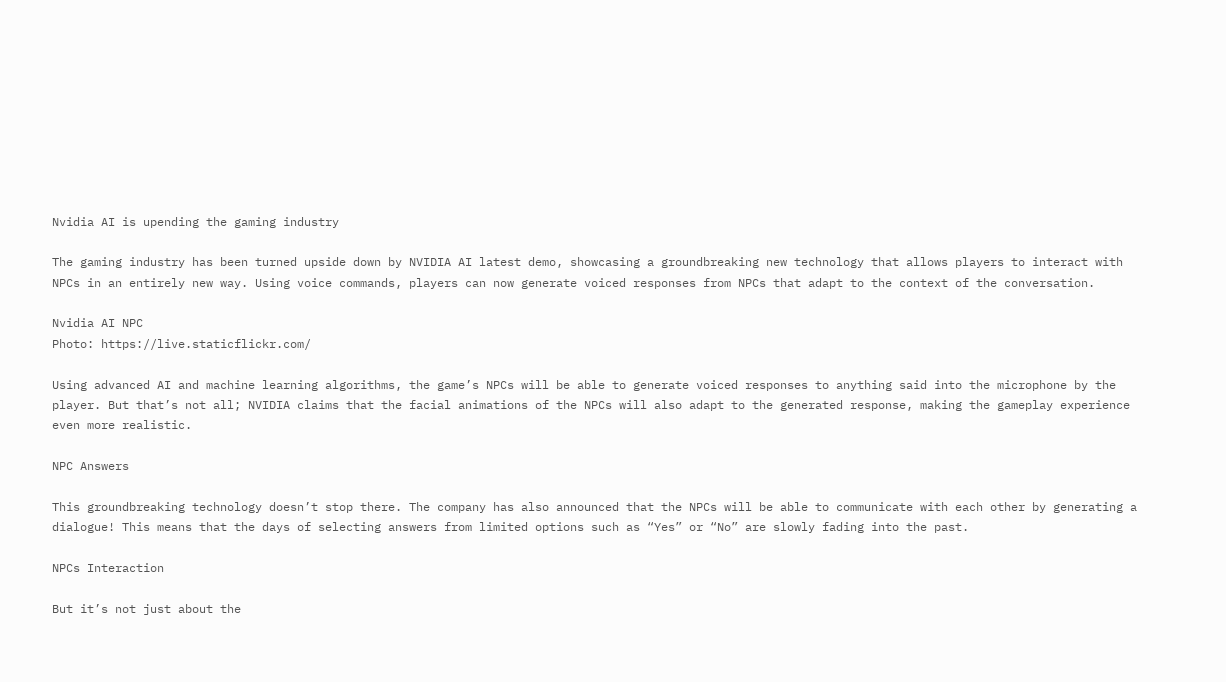Nvidia AI is upending the gaming industry

The gaming industry has been turned upside down by NVIDIA AI latest demo, showcasing a groundbreaking new technology that allows players to interact with NPCs in an entirely new way. Using voice commands, players can now generate voiced responses from NPCs that adapt to the context of the conversation.

Nvidia AI NPC
Photo: https://live.staticflickr.com/

Using advanced AI and machine learning algorithms, the game’s NPCs will be able to generate voiced responses to anything said into the microphone by the player. But that’s not all; NVIDIA claims that the facial animations of the NPCs will also adapt to the generated response, making the gameplay experience even more realistic.

NPC Answers

This groundbreaking technology doesn’t stop there. The company has also announced that the NPCs will be able to communicate with each other by generating a dialogue! This means that the days of selecting answers from limited options such as “Yes” or “No” are slowly fading into the past.

NPCs Interaction

But it’s not just about the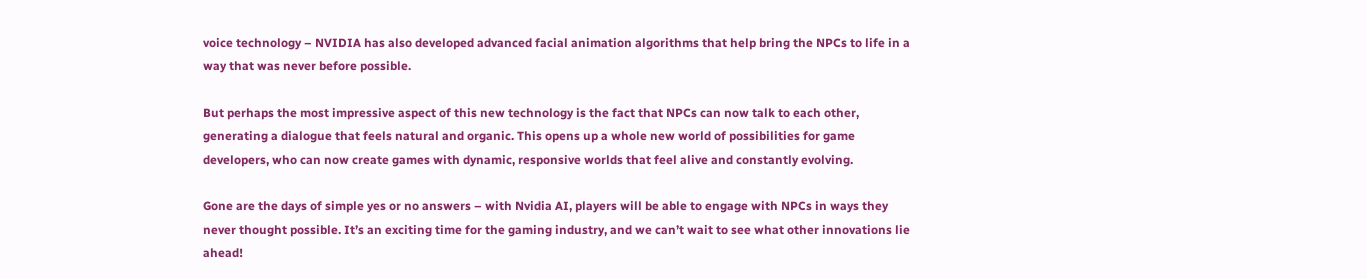voice technology – NVIDIA has also developed advanced facial animation algorithms that help bring the NPCs to life in a way that was never before possible.

But perhaps the most impressive aspect of this new technology is the fact that NPCs can now talk to each other, generating a dialogue that feels natural and organic. This opens up a whole new world of possibilities for game developers, who can now create games with dynamic, responsive worlds that feel alive and constantly evolving.

Gone are the days of simple yes or no answers – with Nvidia AI, players will be able to engage with NPCs in ways they never thought possible. It’s an exciting time for the gaming industry, and we can’t wait to see what other innovations lie ahead!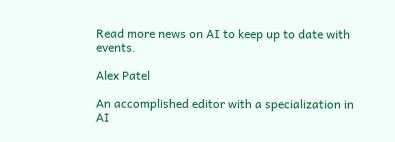Read more news on AI to keep up to date with events.

Alex Patel

An accomplished editor with a specialization in AI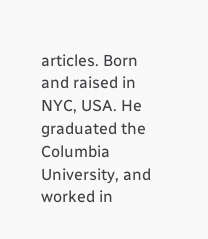articles. Born and raised in NYC, USA. He graduated the Columbia University, and worked in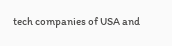tech companies of USA and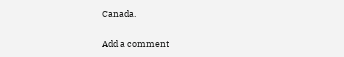Canada.

Add a comment